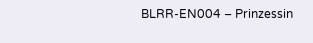BLRR-EN004 – Prinzessin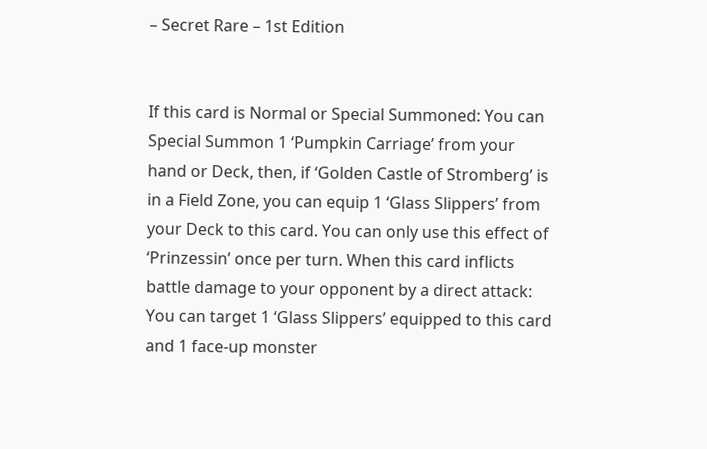– Secret Rare – 1st Edition


If this card is Normal or Special Summoned: You can Special Summon 1 ‘Pumpkin Carriage’ from your hand or Deck, then, if ‘Golden Castle of Stromberg’ is in a Field Zone, you can equip 1 ‘Glass Slippers’ from your Deck to this card. You can only use this effect of ‘Prinzessin’ once per turn. When this card inflicts battle damage to your opponent by a direct attack: You can target 1 ‘Glass Slippers’ equipped to this card and 1 face-up monster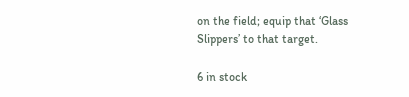on the field; equip that ‘Glass Slippers’ to that target.

6 in stock